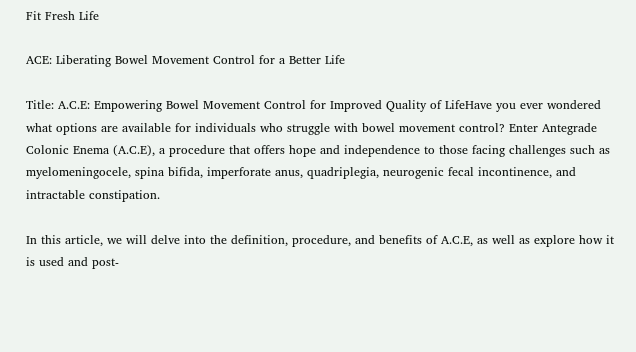Fit Fresh Life

ACE: Liberating Bowel Movement Control for a Better Life

Title: A.C.E: Empowering Bowel Movement Control for Improved Quality of LifeHave you ever wondered what options are available for individuals who struggle with bowel movement control? Enter Antegrade Colonic Enema (A.C.E), a procedure that offers hope and independence to those facing challenges such as myelomeningocele, spina bifida, imperforate anus, quadriplegia, neurogenic fecal incontinence, and intractable constipation.

In this article, we will delve into the definition, procedure, and benefits of A.C.E, as well as explore how it is used and post-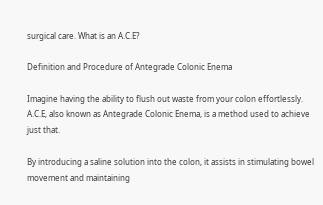surgical care. What is an A.C.E?

Definition and Procedure of Antegrade Colonic Enema

Imagine having the ability to flush out waste from your colon effortlessly. A.C.E, also known as Antegrade Colonic Enema, is a method used to achieve just that.

By introducing a saline solution into the colon, it assists in stimulating bowel movement and maintaining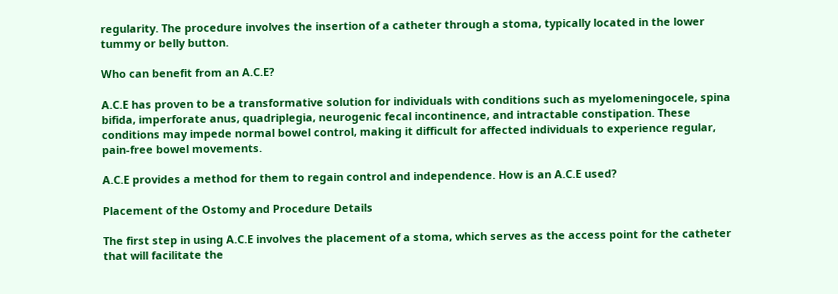regularity. The procedure involves the insertion of a catheter through a stoma, typically located in the lower tummy or belly button.

Who can benefit from an A.C.E?

A.C.E has proven to be a transformative solution for individuals with conditions such as myelomeningocele, spina bifida, imperforate anus, quadriplegia, neurogenic fecal incontinence, and intractable constipation. These conditions may impede normal bowel control, making it difficult for affected individuals to experience regular, pain-free bowel movements.

A.C.E provides a method for them to regain control and independence. How is an A.C.E used?

Placement of the Ostomy and Procedure Details

The first step in using A.C.E involves the placement of a stoma, which serves as the access point for the catheter that will facilitate the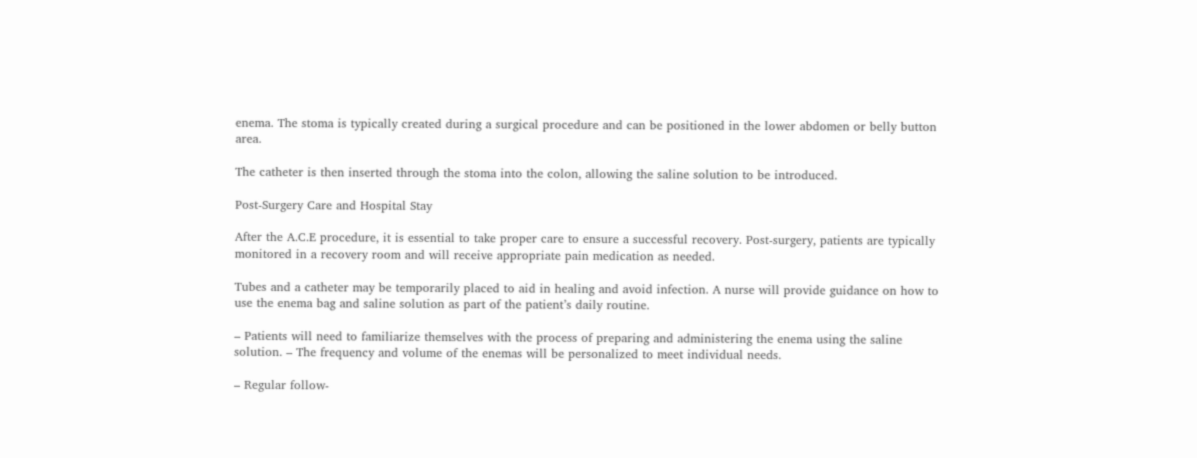enema. The stoma is typically created during a surgical procedure and can be positioned in the lower abdomen or belly button area.

The catheter is then inserted through the stoma into the colon, allowing the saline solution to be introduced.

Post-Surgery Care and Hospital Stay

After the A.C.E procedure, it is essential to take proper care to ensure a successful recovery. Post-surgery, patients are typically monitored in a recovery room and will receive appropriate pain medication as needed.

Tubes and a catheter may be temporarily placed to aid in healing and avoid infection. A nurse will provide guidance on how to use the enema bag and saline solution as part of the patient’s daily routine.

– Patients will need to familiarize themselves with the process of preparing and administering the enema using the saline solution. – The frequency and volume of the enemas will be personalized to meet individual needs.

– Regular follow-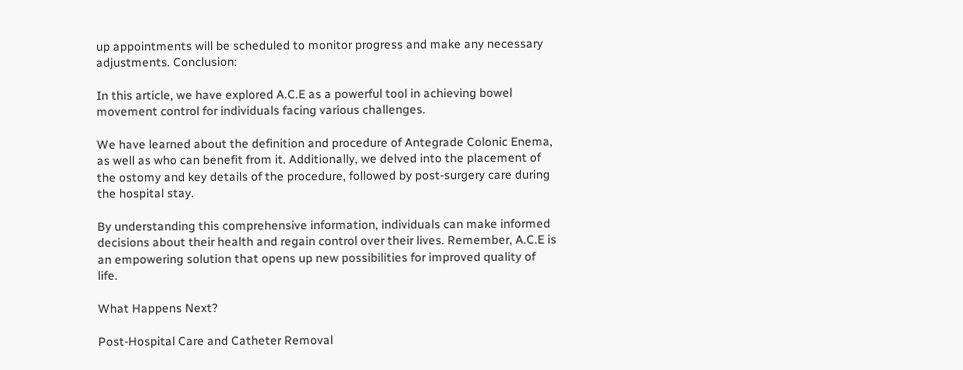up appointments will be scheduled to monitor progress and make any necessary adjustments. Conclusion:

In this article, we have explored A.C.E as a powerful tool in achieving bowel movement control for individuals facing various challenges.

We have learned about the definition and procedure of Antegrade Colonic Enema, as well as who can benefit from it. Additionally, we delved into the placement of the ostomy and key details of the procedure, followed by post-surgery care during the hospital stay.

By understanding this comprehensive information, individuals can make informed decisions about their health and regain control over their lives. Remember, A.C.E is an empowering solution that opens up new possibilities for improved quality of life.

What Happens Next?

Post-Hospital Care and Catheter Removal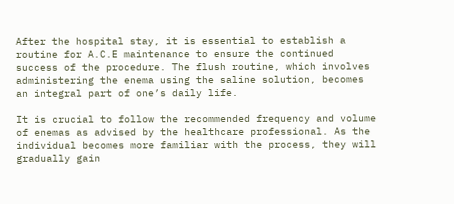After the hospital stay, it is essential to establish a routine for A.C.E maintenance to ensure the continued success of the procedure. The flush routine, which involves administering the enema using the saline solution, becomes an integral part of one’s daily life.

It is crucial to follow the recommended frequency and volume of enemas as advised by the healthcare professional. As the individual becomes more familiar with the process, they will gradually gain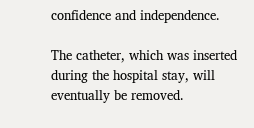confidence and independence.

The catheter, which was inserted during the hospital stay, will eventually be removed.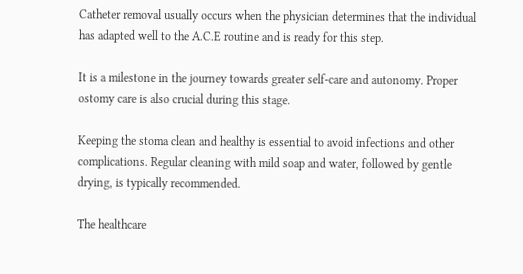Catheter removal usually occurs when the physician determines that the individual has adapted well to the A.C.E routine and is ready for this step.

It is a milestone in the journey towards greater self-care and autonomy. Proper ostomy care is also crucial during this stage.

Keeping the stoma clean and healthy is essential to avoid infections and other complications. Regular cleaning with mild soap and water, followed by gentle drying, is typically recommended.

The healthcare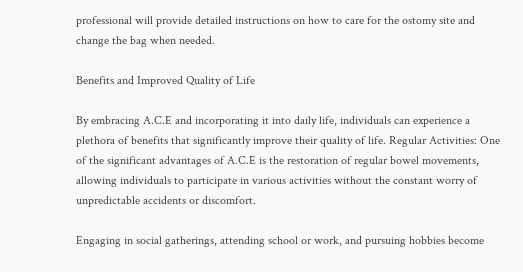professional will provide detailed instructions on how to care for the ostomy site and change the bag when needed.

Benefits and Improved Quality of Life

By embracing A.C.E and incorporating it into daily life, individuals can experience a plethora of benefits that significantly improve their quality of life. Regular Activities: One of the significant advantages of A.C.E is the restoration of regular bowel movements, allowing individuals to participate in various activities without the constant worry of unpredictable accidents or discomfort.

Engaging in social gatherings, attending school or work, and pursuing hobbies become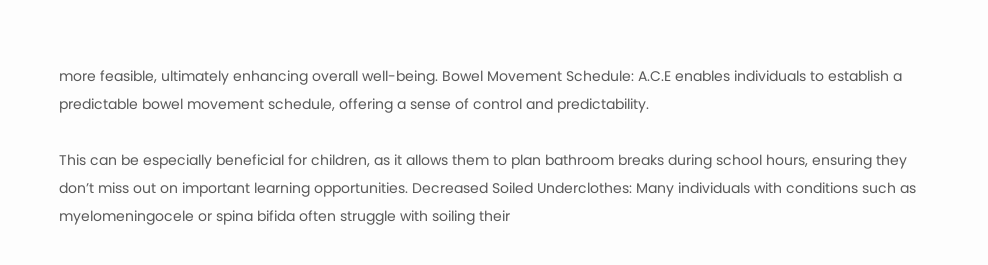more feasible, ultimately enhancing overall well-being. Bowel Movement Schedule: A.C.E enables individuals to establish a predictable bowel movement schedule, offering a sense of control and predictability.

This can be especially beneficial for children, as it allows them to plan bathroom breaks during school hours, ensuring they don’t miss out on important learning opportunities. Decreased Soiled Underclothes: Many individuals with conditions such as myelomeningocele or spina bifida often struggle with soiling their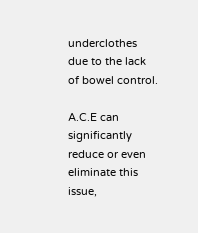underclothes due to the lack of bowel control.

A.C.E can significantly reduce or even eliminate this issue,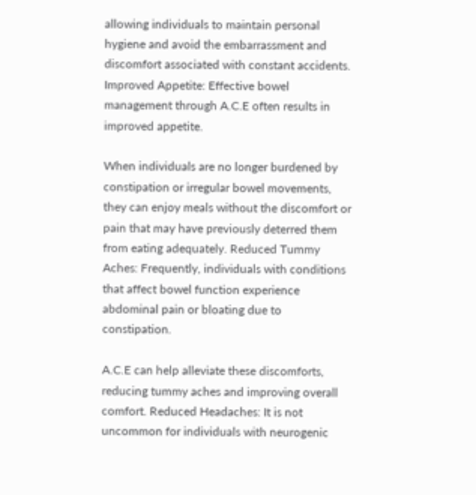allowing individuals to maintain personal hygiene and avoid the embarrassment and discomfort associated with constant accidents. Improved Appetite: Effective bowel management through A.C.E often results in improved appetite.

When individuals are no longer burdened by constipation or irregular bowel movements, they can enjoy meals without the discomfort or pain that may have previously deterred them from eating adequately. Reduced Tummy Aches: Frequently, individuals with conditions that affect bowel function experience abdominal pain or bloating due to constipation.

A.C.E can help alleviate these discomforts, reducing tummy aches and improving overall comfort. Reduced Headaches: It is not uncommon for individuals with neurogenic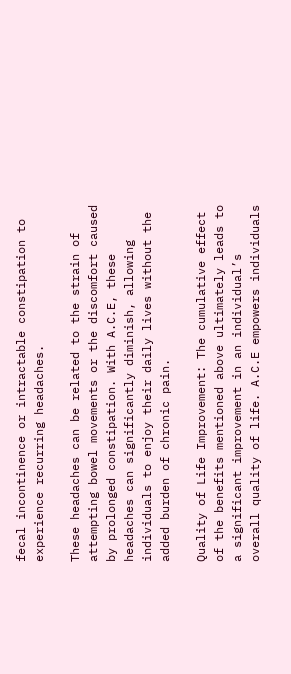fecal incontinence or intractable constipation to experience recurring headaches.

These headaches can be related to the strain of attempting bowel movements or the discomfort caused by prolonged constipation. With A.C.E, these headaches can significantly diminish, allowing individuals to enjoy their daily lives without the added burden of chronic pain.

Quality of Life Improvement: The cumulative effect of the benefits mentioned above ultimately leads to a significant improvement in an individual’s overall quality of life. A.C.E empowers individuals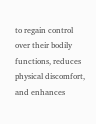to regain control over their bodily functions, reduces physical discomfort, and enhances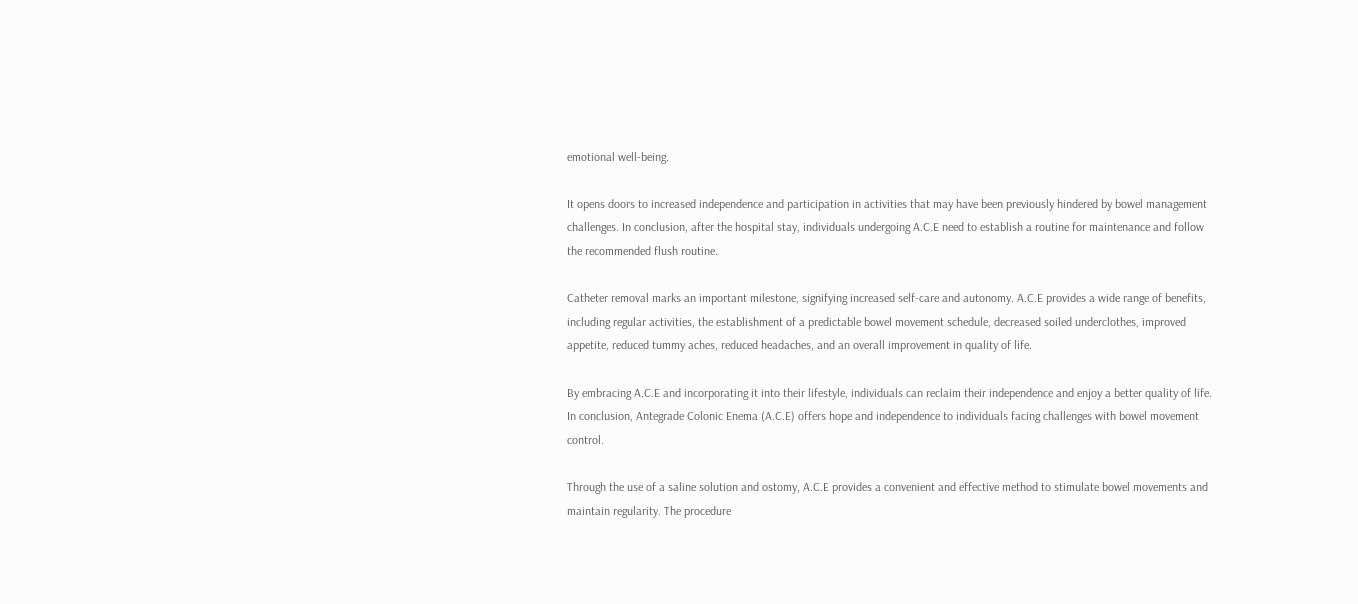emotional well-being.

It opens doors to increased independence and participation in activities that may have been previously hindered by bowel management challenges. In conclusion, after the hospital stay, individuals undergoing A.C.E need to establish a routine for maintenance and follow the recommended flush routine.

Catheter removal marks an important milestone, signifying increased self-care and autonomy. A.C.E provides a wide range of benefits, including regular activities, the establishment of a predictable bowel movement schedule, decreased soiled underclothes, improved appetite, reduced tummy aches, reduced headaches, and an overall improvement in quality of life.

By embracing A.C.E and incorporating it into their lifestyle, individuals can reclaim their independence and enjoy a better quality of life. In conclusion, Antegrade Colonic Enema (A.C.E) offers hope and independence to individuals facing challenges with bowel movement control.

Through the use of a saline solution and ostomy, A.C.E provides a convenient and effective method to stimulate bowel movements and maintain regularity. The procedure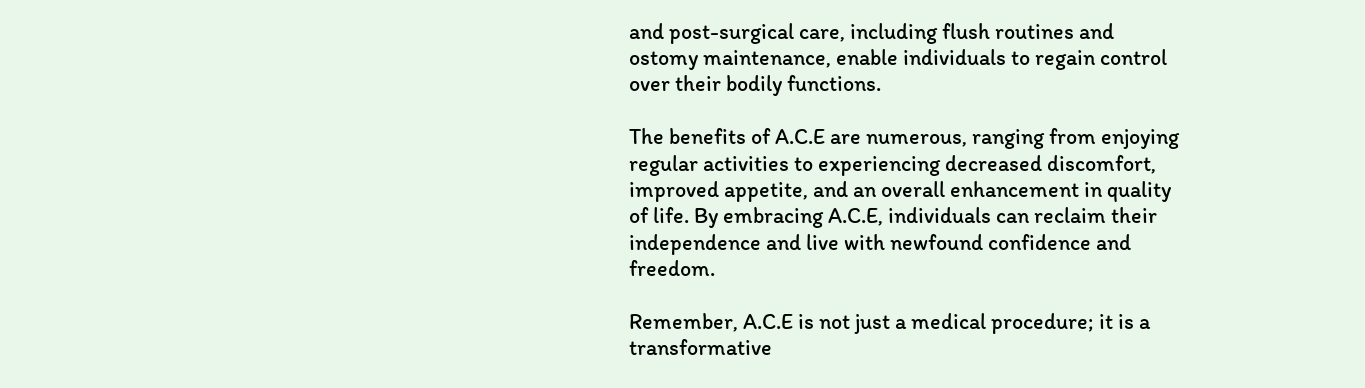and post-surgical care, including flush routines and ostomy maintenance, enable individuals to regain control over their bodily functions.

The benefits of A.C.E are numerous, ranging from enjoying regular activities to experiencing decreased discomfort, improved appetite, and an overall enhancement in quality of life. By embracing A.C.E, individuals can reclaim their independence and live with newfound confidence and freedom.

Remember, A.C.E is not just a medical procedure; it is a transformative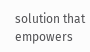solution that empowers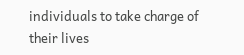individuals to take charge of their lives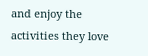and enjoy the activities they love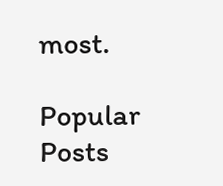most.

Popular Posts